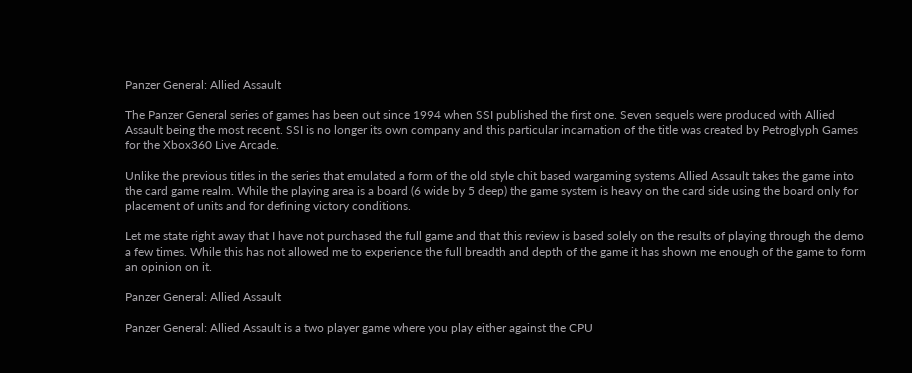Panzer General: Allied Assault

The Panzer General series of games has been out since 1994 when SSI published the first one. Seven sequels were produced with Allied Assault being the most recent. SSI is no longer its own company and this particular incarnation of the title was created by Petroglyph Games for the Xbox360 Live Arcade.

Unlike the previous titles in the series that emulated a form of the old style chit based wargaming systems Allied Assault takes the game into the card game realm. While the playing area is a board (6 wide by 5 deep) the game system is heavy on the card side using the board only for placement of units and for defining victory conditions.

Let me state right away that I have not purchased the full game and that this review is based solely on the results of playing through the demo a few times. While this has not allowed me to experience the full breadth and depth of the game it has shown me enough of the game to form an opinion on it.

Panzer General: Allied Assault

Panzer General: Allied Assault is a two player game where you play either against the CPU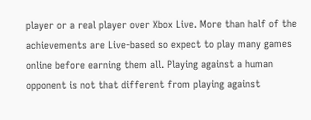player or a real player over Xbox Live. More than half of the achievements are Live-based so expect to play many games online before earning them all. Playing against a human opponent is not that different from playing against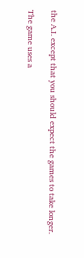the A.I. except that you should expect the games to take longer.

The game uses a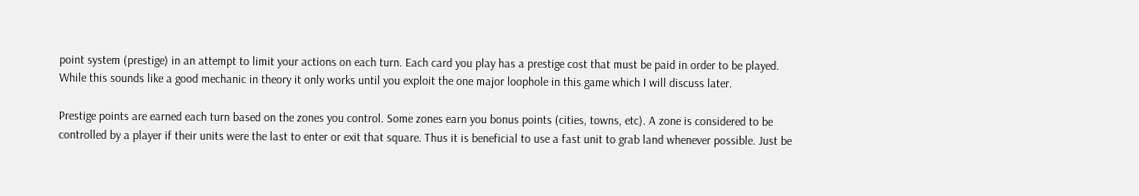point system (prestige) in an attempt to limit your actions on each turn. Each card you play has a prestige cost that must be paid in order to be played. While this sounds like a good mechanic in theory it only works until you exploit the one major loophole in this game which I will discuss later.

Prestige points are earned each turn based on the zones you control. Some zones earn you bonus points (cities, towns, etc). A zone is considered to be controlled by a player if their units were the last to enter or exit that square. Thus it is beneficial to use a fast unit to grab land whenever possible. Just be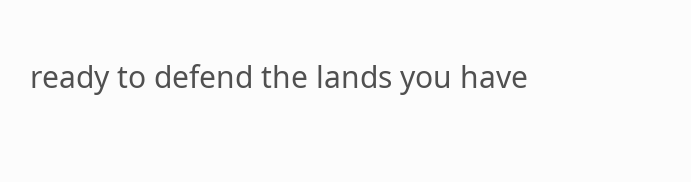ready to defend the lands you have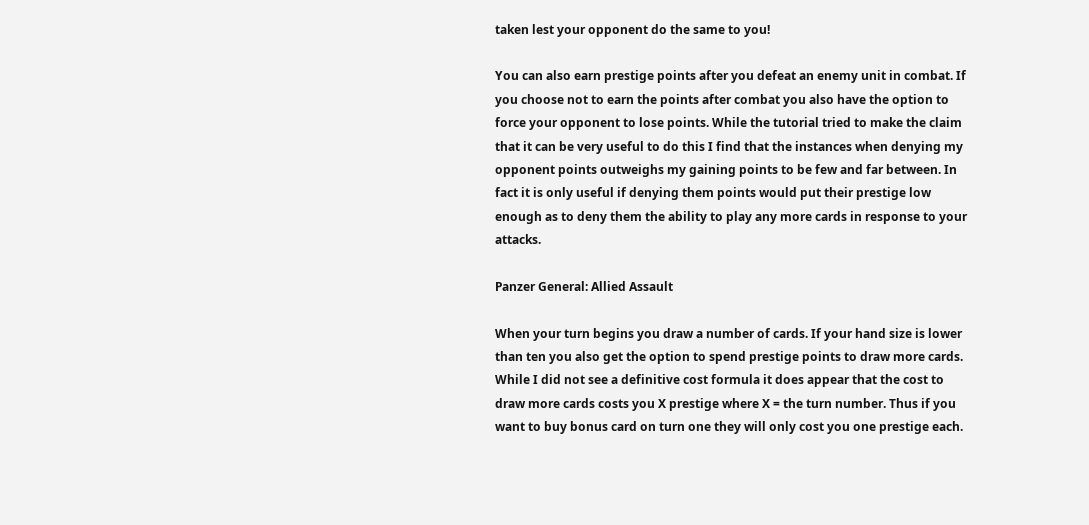taken lest your opponent do the same to you!

You can also earn prestige points after you defeat an enemy unit in combat. If you choose not to earn the points after combat you also have the option to force your opponent to lose points. While the tutorial tried to make the claim that it can be very useful to do this I find that the instances when denying my opponent points outweighs my gaining points to be few and far between. In fact it is only useful if denying them points would put their prestige low enough as to deny them the ability to play any more cards in response to your attacks.

Panzer General: Allied Assault

When your turn begins you draw a number of cards. If your hand size is lower than ten you also get the option to spend prestige points to draw more cards. While I did not see a definitive cost formula it does appear that the cost to draw more cards costs you X prestige where X = the turn number. Thus if you want to buy bonus card on turn one they will only cost you one prestige each.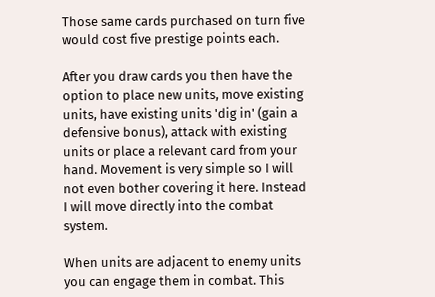Those same cards purchased on turn five would cost five prestige points each.

After you draw cards you then have the option to place new units, move existing units, have existing units 'dig in' (gain a defensive bonus), attack with existing units or place a relevant card from your hand. Movement is very simple so I will not even bother covering it here. Instead I will move directly into the combat system.

When units are adjacent to enemy units you can engage them in combat. This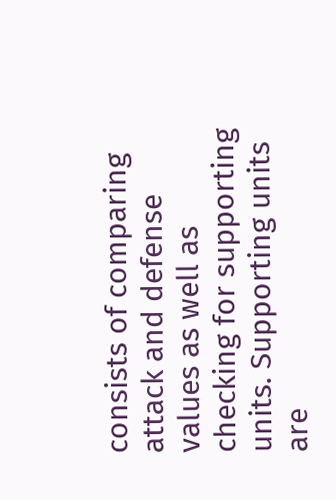consists of comparing attack and defense values as well as checking for supporting units. Supporting units are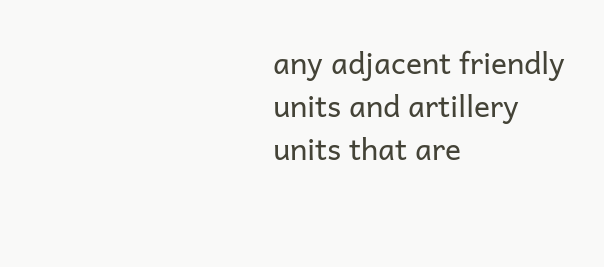any adjacent friendly units and artillery units that are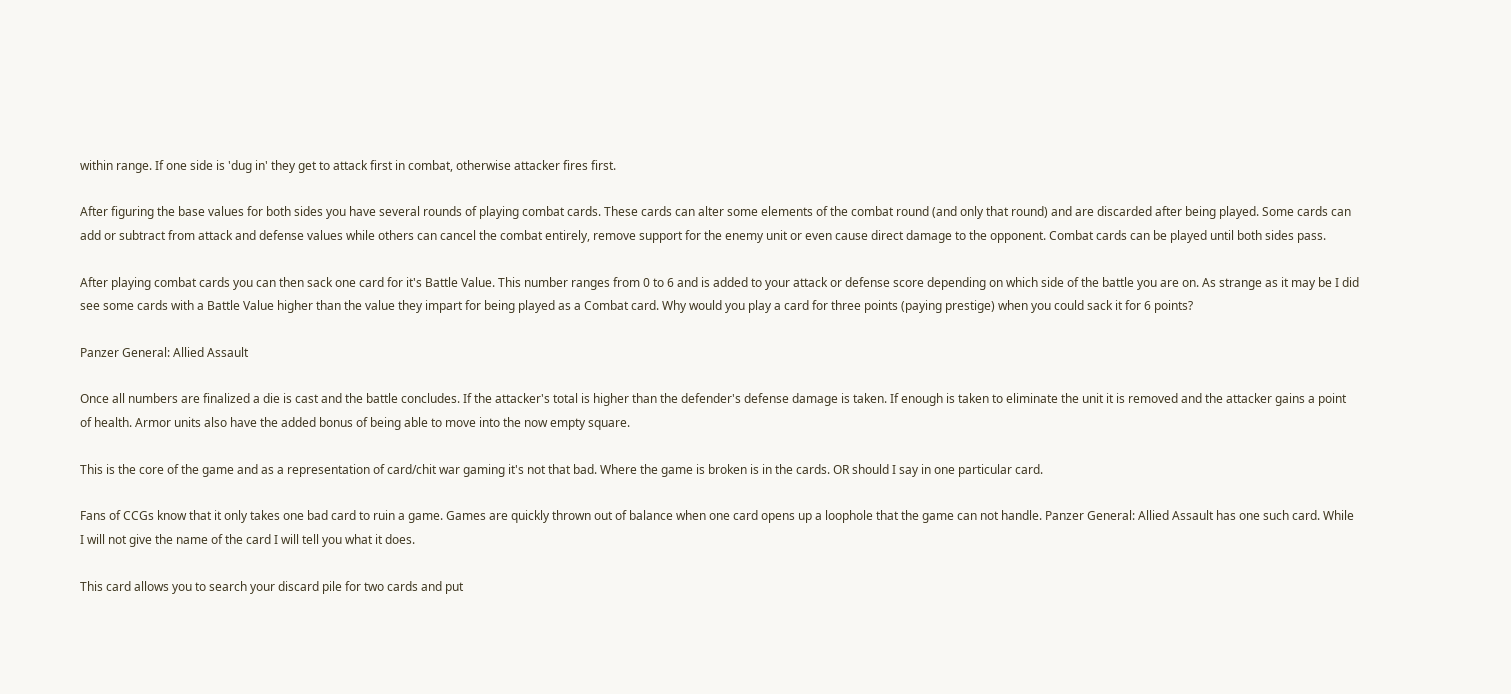within range. If one side is 'dug in' they get to attack first in combat, otherwise attacker fires first.

After figuring the base values for both sides you have several rounds of playing combat cards. These cards can alter some elements of the combat round (and only that round) and are discarded after being played. Some cards can add or subtract from attack and defense values while others can cancel the combat entirely, remove support for the enemy unit or even cause direct damage to the opponent. Combat cards can be played until both sides pass.

After playing combat cards you can then sack one card for it's Battle Value. This number ranges from 0 to 6 and is added to your attack or defense score depending on which side of the battle you are on. As strange as it may be I did see some cards with a Battle Value higher than the value they impart for being played as a Combat card. Why would you play a card for three points (paying prestige) when you could sack it for 6 points?

Panzer General: Allied Assault

Once all numbers are finalized a die is cast and the battle concludes. If the attacker's total is higher than the defender's defense damage is taken. If enough is taken to eliminate the unit it is removed and the attacker gains a point of health. Armor units also have the added bonus of being able to move into the now empty square.

This is the core of the game and as a representation of card/chit war gaming it's not that bad. Where the game is broken is in the cards. OR should I say in one particular card.

Fans of CCGs know that it only takes one bad card to ruin a game. Games are quickly thrown out of balance when one card opens up a loophole that the game can not handle. Panzer General: Allied Assault has one such card. While I will not give the name of the card I will tell you what it does.

This card allows you to search your discard pile for two cards and put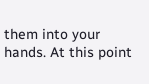them into your hands. At this point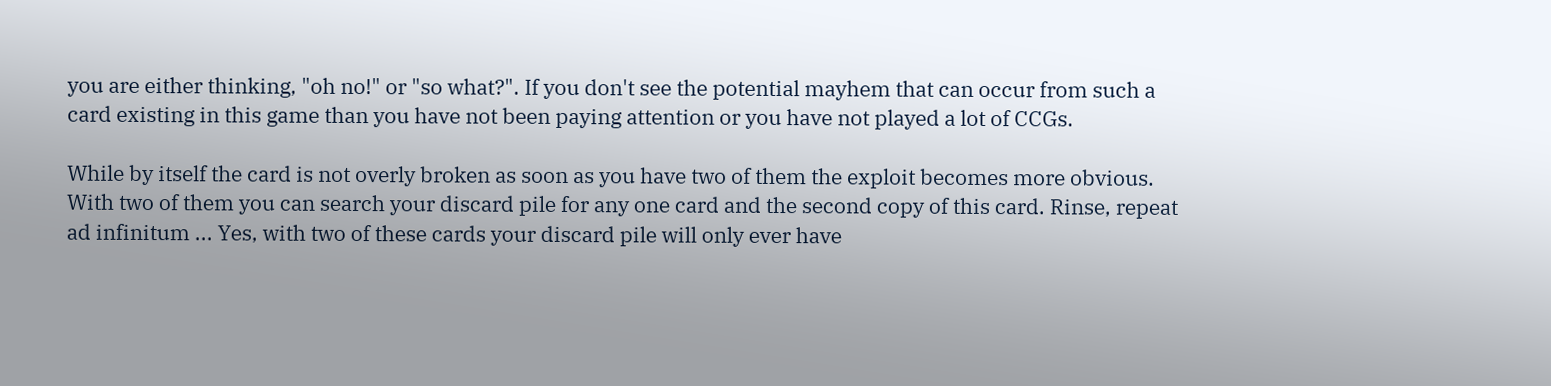you are either thinking, "oh no!" or "so what?". If you don't see the potential mayhem that can occur from such a card existing in this game than you have not been paying attention or you have not played a lot of CCGs.

While by itself the card is not overly broken as soon as you have two of them the exploit becomes more obvious. With two of them you can search your discard pile for any one card and the second copy of this card. Rinse, repeat ad infinitum ... Yes, with two of these cards your discard pile will only ever have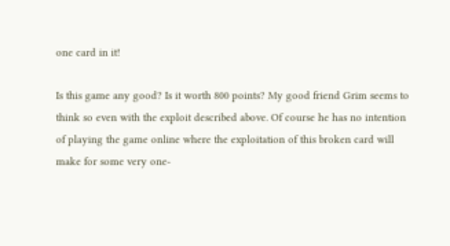one card in it!

Is this game any good? Is it worth 800 points? My good friend Grim seems to think so even with the exploit described above. Of course he has no intention of playing the game online where the exploitation of this broken card will make for some very one-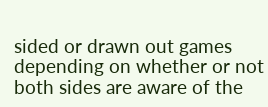sided or drawn out games depending on whether or not both sides are aware of the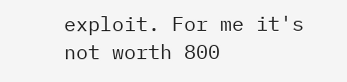exploit. For me it's not worth 800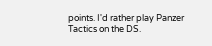points. I'd rather play Panzer Tactics on the DS.